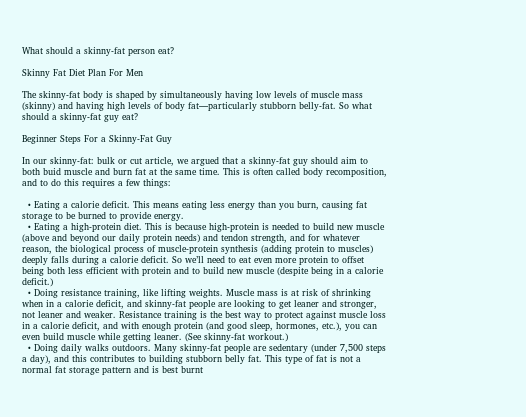What should a skinny-fat person eat?

Skinny Fat Diet Plan For Men

The skinny-fat body is shaped by simultaneously having low levels of muscle mass (skinny) and having high levels of body fat—particularly stubborn belly-fat. So what should a skinny-fat guy eat?

Beginner Steps For a Skinny-Fat Guy

In our skinny-fat: bulk or cut article, we argued that a skinny-fat guy should aim to both buid muscle and burn fat at the same time. This is often called body recomposition, and to do this requires a few things:

  • Eating a calorie deficit. This means eating less energy than you burn, causing fat storage to be burned to provide energy.
  • Eating a high-protein diet. This is because high-protein is needed to build new muscle (above and beyond our daily protein needs) and tendon strength, and for whatever reason, the biological process of muscle-protein synthesis (adding protein to muscles) deeply falls during a calorie deficit. So we’ll need to eat even more protein to offset being both less efficient with protein and to build new muscle (despite being in a calorie deficit.)
  • Doing resistance training, like lifting weights. Muscle mass is at risk of shrinking when in a calorie deficit, and skinny-fat people are looking to get leaner and stronger, not leaner and weaker. Resistance training is the best way to protect against muscle loss in a calorie deficit, and with enough protein (and good sleep, hormones, etc.), you can even build muscle while getting leaner. (See skinny-fat workout.)
  • Doing daily walks outdoors. Many skinny-fat people are sedentary (under 7,500 steps a day), and this contributes to building stubborn belly fat. This type of fat is not a normal fat storage pattern and is best burnt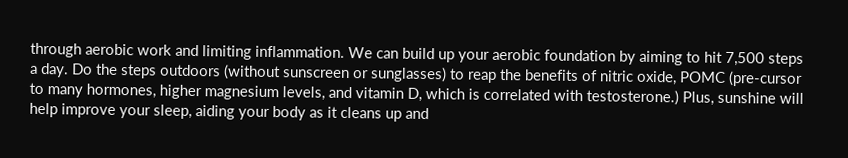through aerobic work and limiting inflammation. We can build up your aerobic foundation by aiming to hit 7,500 steps a day. Do the steps outdoors (without sunscreen or sunglasses) to reap the benefits of nitric oxide, POMC (pre-cursor to many hormones, higher magnesium levels, and vitamin D, which is correlated with testosterone.) Plus, sunshine will help improve your sleep, aiding your body as it cleans up and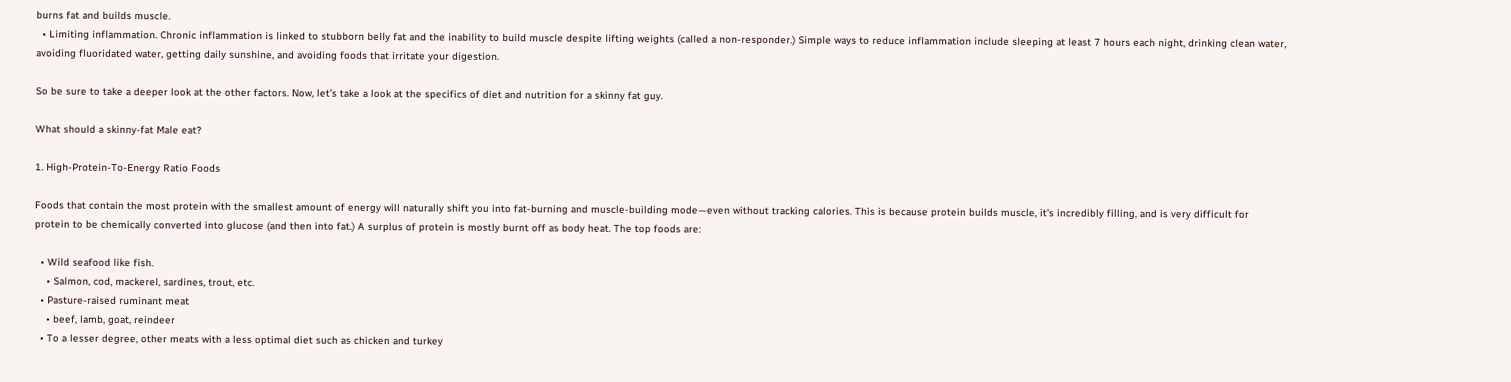burns fat and builds muscle.
  • Limiting inflammation. Chronic inflammation is linked to stubborn belly fat and the inability to build muscle despite lifting weights (called a non-responder.) Simple ways to reduce inflammation include sleeping at least 7 hours each night, drinking clean water, avoiding fluoridated water, getting daily sunshine, and avoiding foods that irritate your digestion.

So be sure to take a deeper look at the other factors. Now, let’s take a look at the specifics of diet and nutrition for a skinny fat guy.

What should a skinny-fat Male eat?

1. High-Protein-To-Energy Ratio Foods

Foods that contain the most protein with the smallest amount of energy will naturally shift you into fat-burning and muscle-building mode—even without tracking calories. This is because protein builds muscle, it’s incredibly filling, and is very difficult for protein to be chemically converted into glucose (and then into fat.) A surplus of protein is mostly burnt off as body heat. The top foods are:

  • Wild seafood like fish.
    • Salmon, cod, mackerel, sardines, trout, etc.
  • Pasture-raised ruminant meat
    • beef, lamb, goat, reindeer
  • To a lesser degree, other meats with a less optimal diet such as chicken and turkey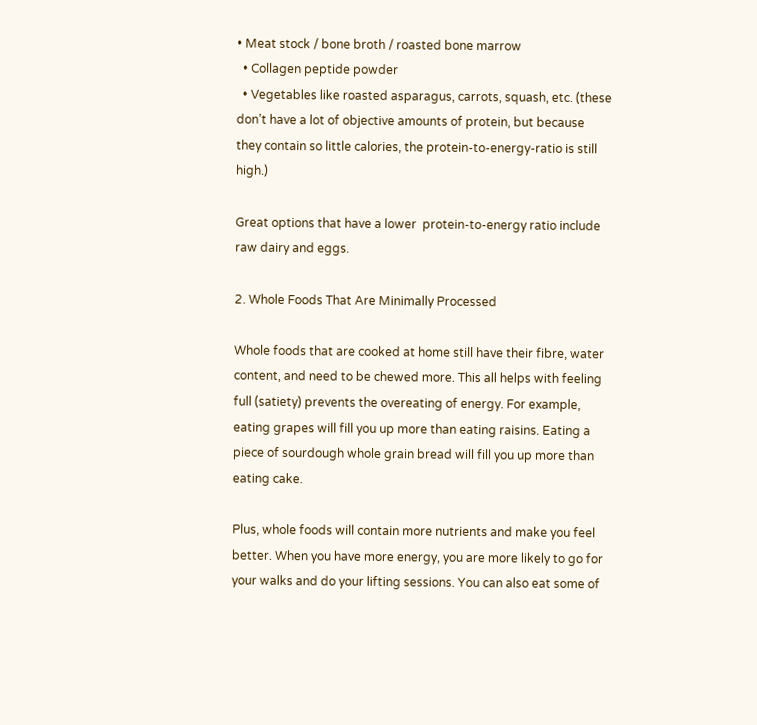• Meat stock / bone broth / roasted bone marrow
  • Collagen peptide powder
  • Vegetables like roasted asparagus, carrots, squash, etc. (these don’t have a lot of objective amounts of protein, but because they contain so little calories, the protein-to-energy-ratio is still high.)

Great options that have a lower  protein-to-energy ratio include raw dairy and eggs.

2. Whole Foods That Are Minimally Processed

Whole foods that are cooked at home still have their fibre, water content, and need to be chewed more. This all helps with feeling full (satiety) prevents the overeating of energy. For example, eating grapes will fill you up more than eating raisins. Eating a piece of sourdough whole grain bread will fill you up more than eating cake.

Plus, whole foods will contain more nutrients and make you feel better. When you have more energy, you are more likely to go for your walks and do your lifting sessions. You can also eat some of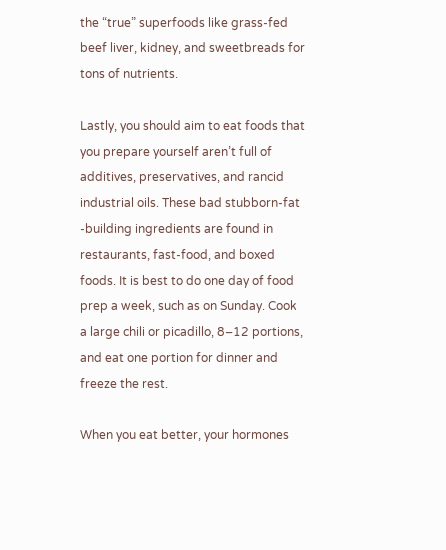the “true” superfoods like grass-fed beef liver, kidney, and sweetbreads for tons of nutrients.

Lastly, you should aim to eat foods that you prepare yourself aren’t full of additives, preservatives, and rancid industrial oils. These bad stubborn-fat -building ingredients are found in restaurants, fast-food, and boxed foods. It is best to do one day of food prep a week, such as on Sunday. Cook a large chili or picadillo, 8–12 portions, and eat one portion for dinner and freeze the rest.

When you eat better, your hormones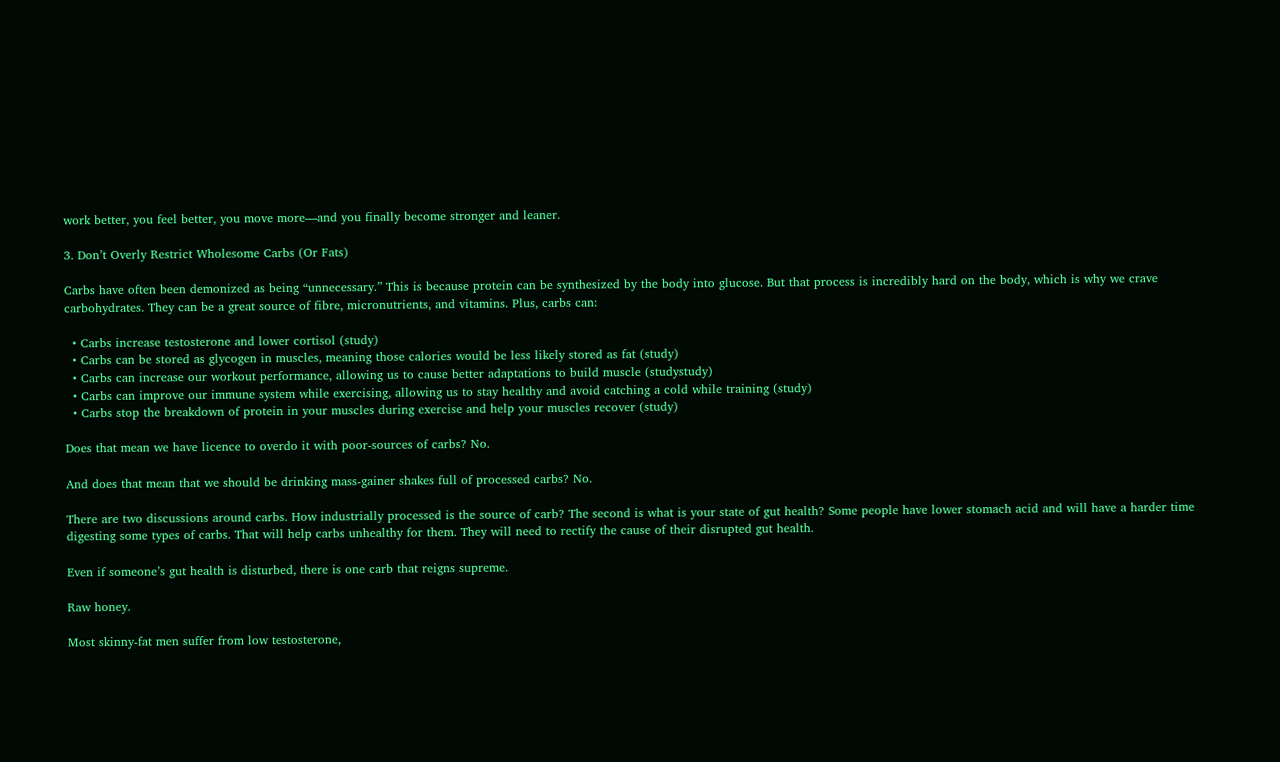work better, you feel better, you move more—and you finally become stronger and leaner.

3. Don’t Overly Restrict Wholesome Carbs (Or Fats)

Carbs have often been demonized as being “unnecessary.” This is because protein can be synthesized by the body into glucose. But that process is incredibly hard on the body, which is why we crave carbohydrates. They can be a great source of fibre, micronutrients, and vitamins. Plus, carbs can:

  • Carbs increase testosterone and lower cortisol (study)
  • Carbs can be stored as glycogen in muscles, meaning those calories would be less likely stored as fat (study)
  • Carbs can increase our workout performance, allowing us to cause better adaptations to build muscle (studystudy)
  • Carbs can improve our immune system while exercising, allowing us to stay healthy and avoid catching a cold while training (study)
  • Carbs stop the breakdown of protein in your muscles during exercise and help your muscles recover (study)

Does that mean we have licence to overdo it with poor-sources of carbs? No.

And does that mean that we should be drinking mass-gainer shakes full of processed carbs? No.

There are two discussions around carbs. How industrially processed is the source of carb? The second is what is your state of gut health? Some people have lower stomach acid and will have a harder time digesting some types of carbs. That will help carbs unhealthy for them. They will need to rectify the cause of their disrupted gut health.

Even if someone’s gut health is disturbed, there is one carb that reigns supreme.

Raw honey.

Most skinny-fat men suffer from low testosterone,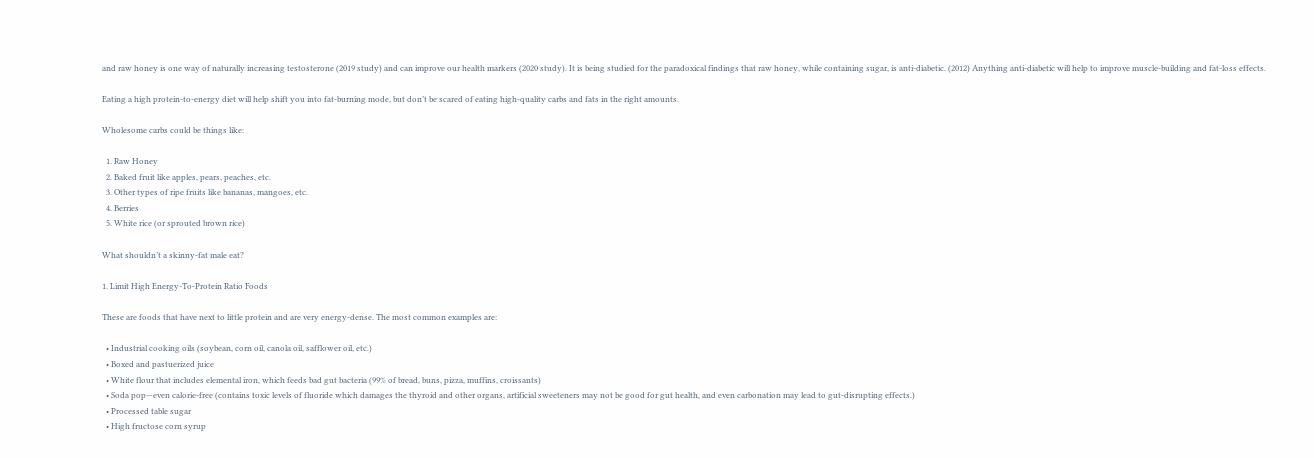and raw honey is one way of naturally increasing testosterone (2019 study) and can improve our health markers (2020 study). It is being studied for the paradoxical findings that raw honey, while containing sugar, is anti-diabetic. (2012) Anything anti-diabetic will help to improve muscle-building and fat-loss effects.

Eating a high protein-to-energy diet will help shift you into fat-burning mode, but don’t be scared of eating high-quality carbs and fats in the right amounts.

Wholesome carbs could be things like:

  1. Raw Honey
  2. Baked fruit like apples, pears, peaches, etc.
  3. Other types of ripe fruits like bananas, mangoes, etc.
  4. Berries
  5. White rice (or sprouted brown rice)

What shouldn’t a skinny-fat male eat?

1. Limit High Energy-To-Protein Ratio Foods

These are foods that have next to little protein and are very energy-dense. The most common examples are:

  • Industrial cooking oils (soybean, corn oil, canola oil, safflower oil, etc.)
  • Boxed and pastuerized juice
  • White flour that includes elemental iron, which feeds bad gut bacteria (99% of bread, buns, pizza, muffins, croissants)
  • Soda pop—even calorie-free (contains toxic levels of fluoride which damages the thyroid and other organs, artificial sweeteners may not be good for gut health, and even carbonation may lead to gut-disrupting effects.)
  • Processed table sugar
  • High fructose corn syrup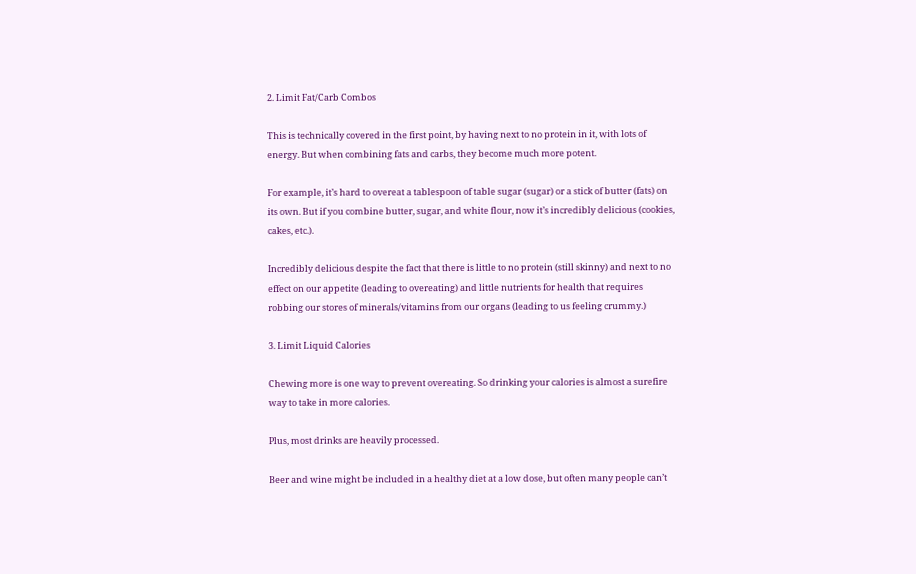2. Limit Fat/Carb Combos

This is technically covered in the first point, by having next to no protein in it, with lots of energy. But when combining fats and carbs, they become much more potent.

For example, it’s hard to overeat a tablespoon of table sugar (sugar) or a stick of butter (fats) on its own. But if you combine butter, sugar, and white flour, now it’s incredibly delicious (cookies, cakes, etc.).

Incredibly delicious despite the fact that there is little to no protein (still skinny) and next to no effect on our appetite (leading to overeating) and little nutrients for health that requires robbing our stores of minerals/vitamins from our organs (leading to us feeling crummy.)

3. Limit Liquid Calories

Chewing more is one way to prevent overeating. So drinking your calories is almost a surefire way to take in more calories.

Plus, most drinks are heavily processed.

Beer and wine might be included in a healthy diet at a low dose, but often many people can’t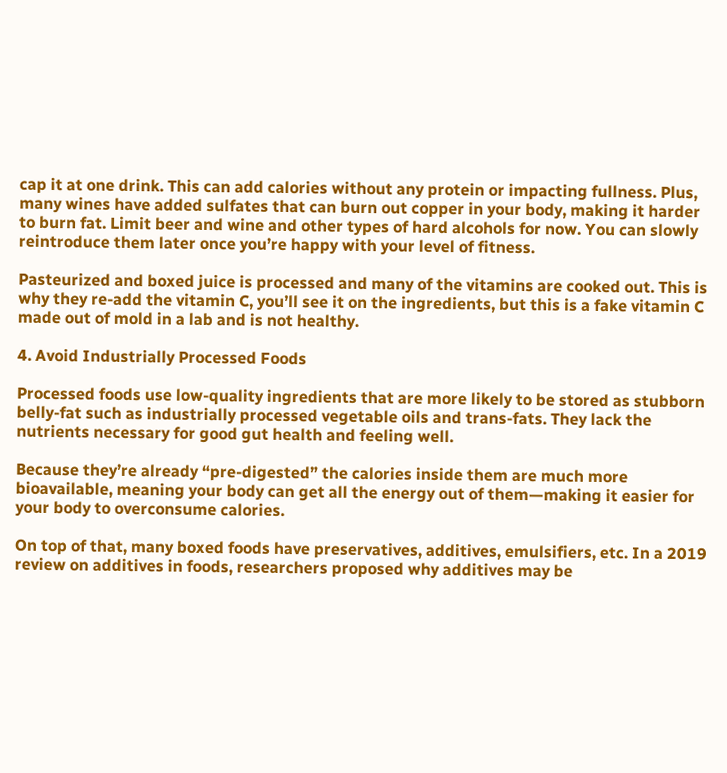cap it at one drink. This can add calories without any protein or impacting fullness. Plus, many wines have added sulfates that can burn out copper in your body, making it harder to burn fat. Limit beer and wine and other types of hard alcohols for now. You can slowly reintroduce them later once you’re happy with your level of fitness.

Pasteurized and boxed juice is processed and many of the vitamins are cooked out. This is why they re-add the vitamin C, you’ll see it on the ingredients, but this is a fake vitamin C made out of mold in a lab and is not healthy.

4. Avoid Industrially Processed Foods

Processed foods use low-quality ingredients that are more likely to be stored as stubborn belly-fat such as industrially processed vegetable oils and trans-fats. They lack the nutrients necessary for good gut health and feeling well.

Because they’re already “pre-digested” the calories inside them are much more bioavailable, meaning your body can get all the energy out of them—making it easier for your body to overconsume calories.

On top of that, many boxed foods have preservatives, additives, emulsifiers, etc. In a 2019 review on additives in foods, researchers proposed why additives may be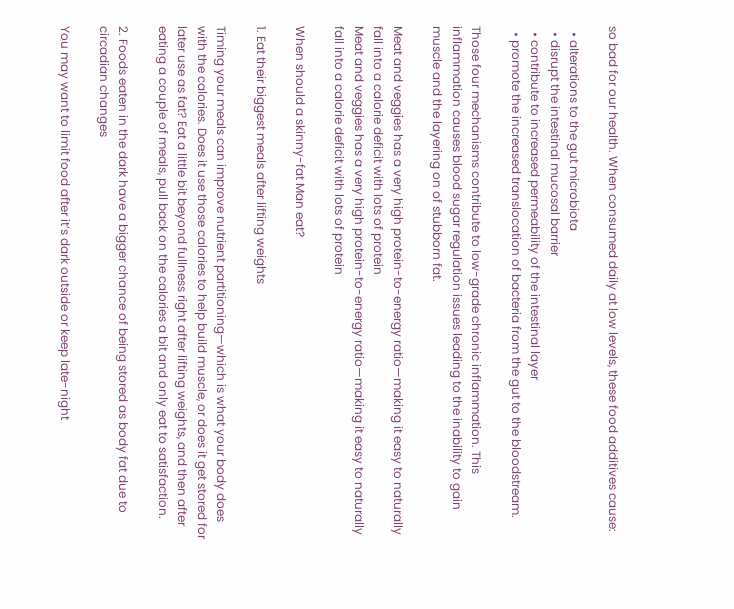so bad for our health. When consumed daily at low levels, these food additives cause:

  • alterations to the gut microbiota
  • disrupt the intestinal mucosal barrier
  • contribute to increased permeability of the intestinal layer
  • promote the increased translocation of bacteria from the gut to the bloodstream.

Those four mechanisms contribute to low-grade chronic inflammation. This inflammation causes blood sugar regulation issues leading to the inability to gain muscle and the layering on of stubborn fat.

Meat and veggies has a very high protein-to-energy ratio—making it easy to naturally fall into a calorie deficit with lots of protein
Meat and veggies has a very high protein-to-energy ratio—making it easy to naturally fall into a calorie deficit with lots of protein

When should a skinny-fat Man eat?

1. Eat their biggest meals after lifting weights

Timing your meals can improve nutrient partitioning—which is what your body does with the calories. Does it use those calories to help build muscle, or does it get stored for later use as fat? Eat a little bit beyond fullness right after lifting weights, and then after eating a couple of meals, pull back on the calories a bit and only eat to satisfaction.

2. Foods eaten in the dark have a bigger chance of being stored as body fat due to circadian changes

You may want to limit food after it’s dark outside or keep late-night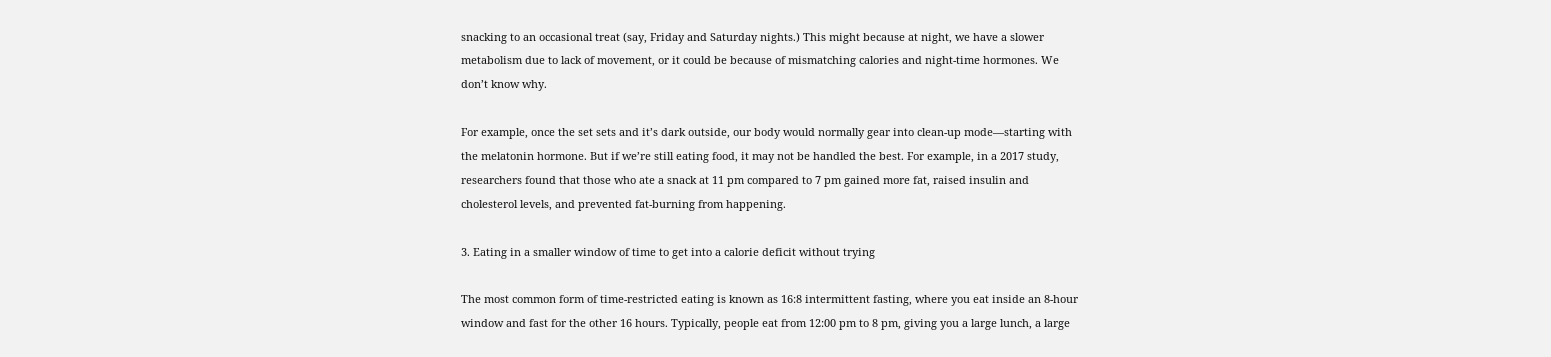snacking to an occasional treat (say, Friday and Saturday nights.) This might because at night, we have a slower metabolism due to lack of movement, or it could be because of mismatching calories and night-time hormones. We don’t know why.

For example, once the set sets and it’s dark outside, our body would normally gear into clean-up mode—starting with the melatonin hormone. But if we’re still eating food, it may not be handled the best. For example, in a 2017 study, researchers found that those who ate a snack at 11 pm compared to 7 pm gained more fat, raised insulin and cholesterol levels, and prevented fat-burning from happening.

3. Eating in a smaller window of time to get into a calorie deficit without trying

The most common form of time-restricted eating is known as 16:8 intermittent fasting, where you eat inside an 8-hour window and fast for the other 16 hours. Typically, people eat from 12:00 pm to 8 pm, giving you a large lunch, a large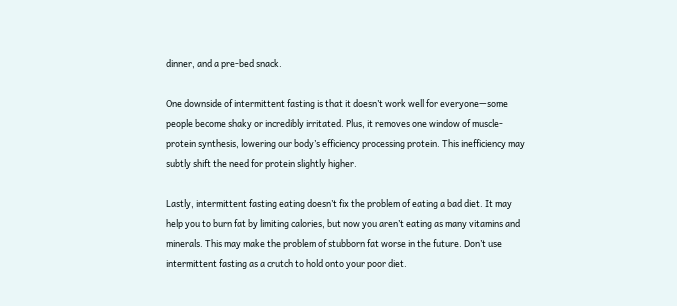dinner, and a pre-bed snack.

One downside of intermittent fasting is that it doesn’t work well for everyone—some people become shaky or incredibly irritated. Plus, it removes one window of muscle-protein synthesis, lowering our body’s efficiency processing protein. This inefficiency may subtly shift the need for protein slightly higher.

Lastly, intermittent fasting eating doesn’t fix the problem of eating a bad diet. It may help you to burn fat by limiting calories, but now you aren’t eating as many vitamins and minerals. This may make the problem of stubborn fat worse in the future. Don’t use intermittent fasting as a crutch to hold onto your poor diet.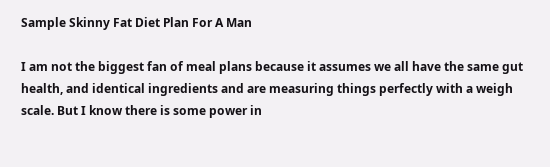Sample Skinny Fat Diet Plan For A Man

I am not the biggest fan of meal plans because it assumes we all have the same gut health, and identical ingredients and are measuring things perfectly with a weigh scale. But I know there is some power in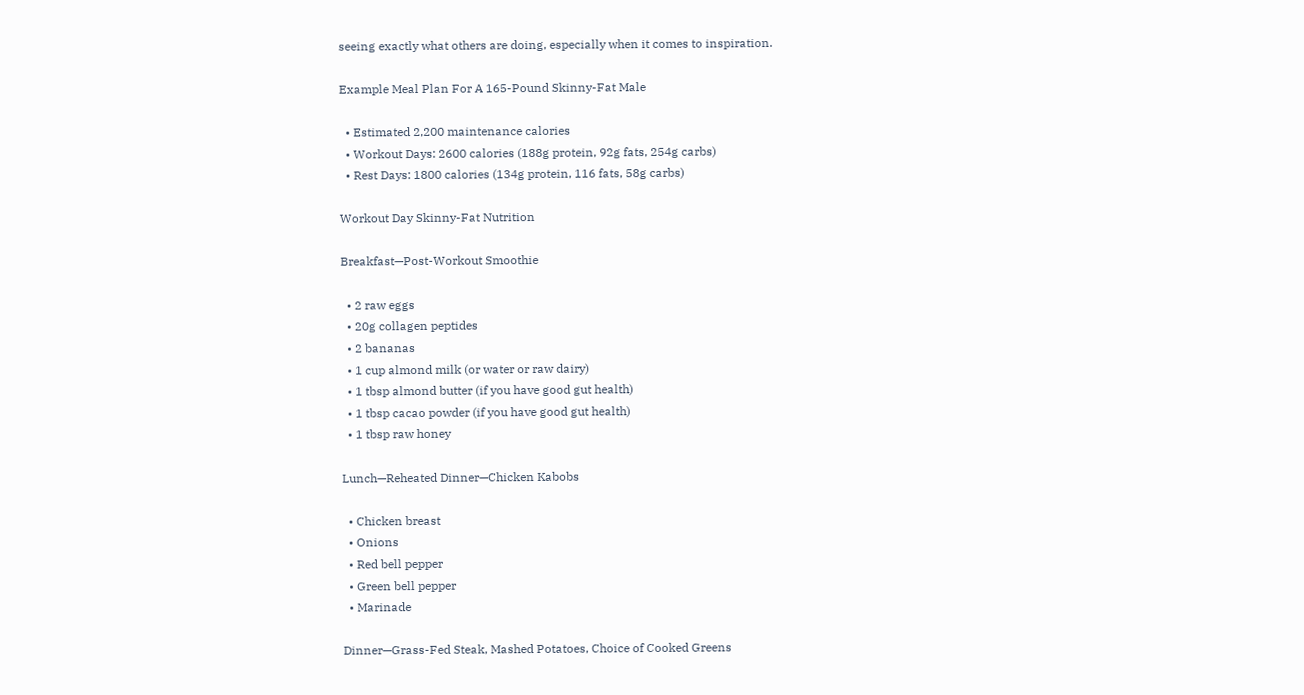seeing exactly what others are doing, especially when it comes to inspiration.

Example Meal Plan For A 165-Pound Skinny-Fat Male

  • Estimated 2,200 maintenance calories
  • Workout Days: 2600 calories (188g protein, 92g fats, 254g carbs)
  • Rest Days: 1800 calories (134g protein, 116 fats, 58g carbs)

Workout Day Skinny-Fat Nutrition

Breakfast—Post-Workout Smoothie

  • 2 raw eggs
  • 20g collagen peptides
  • 2 bananas
  • 1 cup almond milk (or water or raw dairy)
  • 1 tbsp almond butter (if you have good gut health)
  • 1 tbsp cacao powder (if you have good gut health)
  • 1 tbsp raw honey

Lunch—Reheated Dinner—Chicken Kabobs

  • Chicken breast
  • Onions
  • Red bell pepper
  • Green bell pepper
  • Marinade

Dinner—Grass-Fed Steak, Mashed Potatoes, Choice of Cooked Greens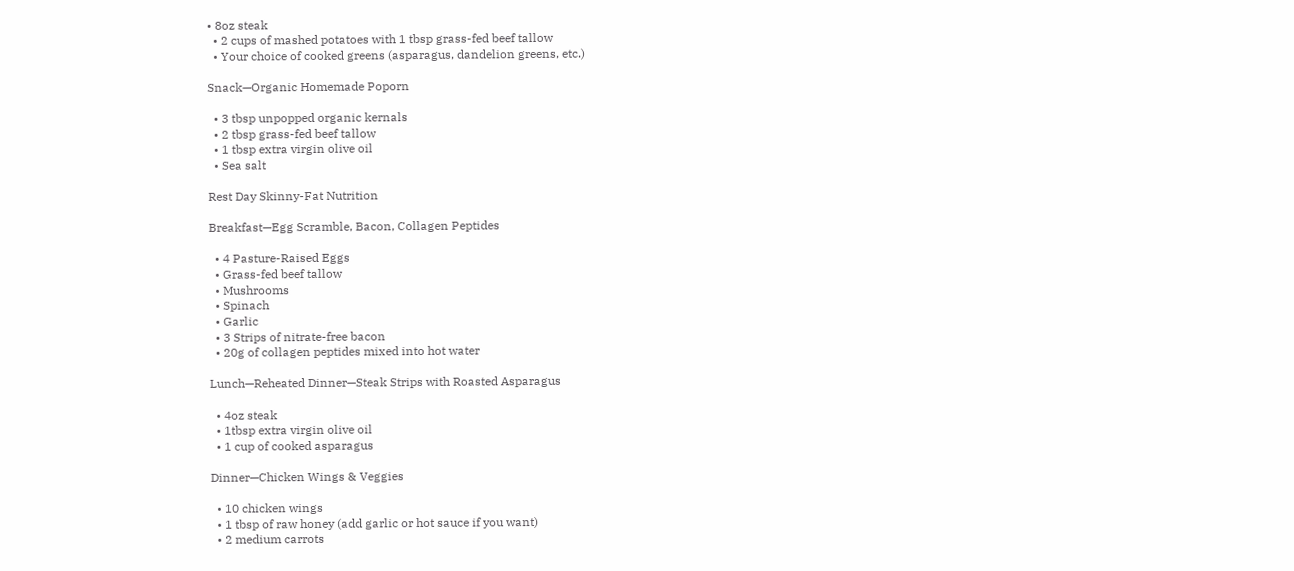• 8oz steak
  • 2 cups of mashed potatoes with 1 tbsp grass-fed beef tallow
  • Your choice of cooked greens (asparagus, dandelion greens, etc.)

Snack—Organic Homemade Poporn

  • 3 tbsp unpopped organic kernals
  • 2 tbsp grass-fed beef tallow
  • 1 tbsp extra virgin olive oil
  • Sea salt

Rest Day Skinny-Fat Nutrition

Breakfast—Egg Scramble, Bacon, Collagen Peptides

  • 4 Pasture-Raised Eggs
  • Grass-fed beef tallow
  • Mushrooms
  • Spinach
  • Garlic
  • 3 Strips of nitrate-free bacon
  • 20g of collagen peptides mixed into hot water

Lunch—Reheated Dinner—Steak Strips with Roasted Asparagus

  • 4oz steak
  • 1tbsp extra virgin olive oil
  • 1 cup of cooked asparagus

Dinner—Chicken Wings & Veggies

  • 10 chicken wings
  • 1 tbsp of raw honey (add garlic or hot sauce if you want)
  • 2 medium carrots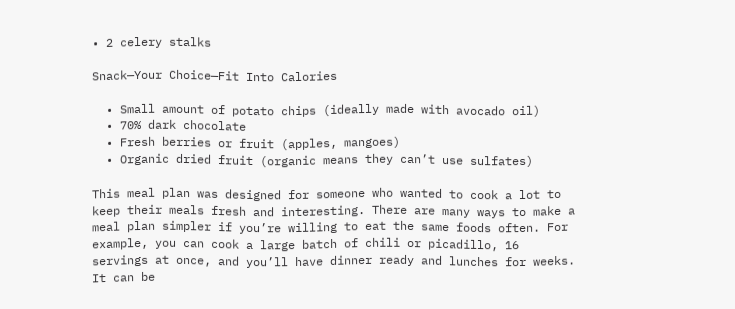• 2 celery stalks

Snack—Your Choice—Fit Into Calories

  • Small amount of potato chips (ideally made with avocado oil)
  • 70% dark chocolate
  • Fresh berries or fruit (apples, mangoes)
  • Organic dried fruit (organic means they can’t use sulfates)

This meal plan was designed for someone who wanted to cook a lot to keep their meals fresh and interesting. There are many ways to make a meal plan simpler if you’re willing to eat the same foods often. For example, you can cook a large batch of chili or picadillo, 16 servings at once, and you’ll have dinner ready and lunches for weeks. It can be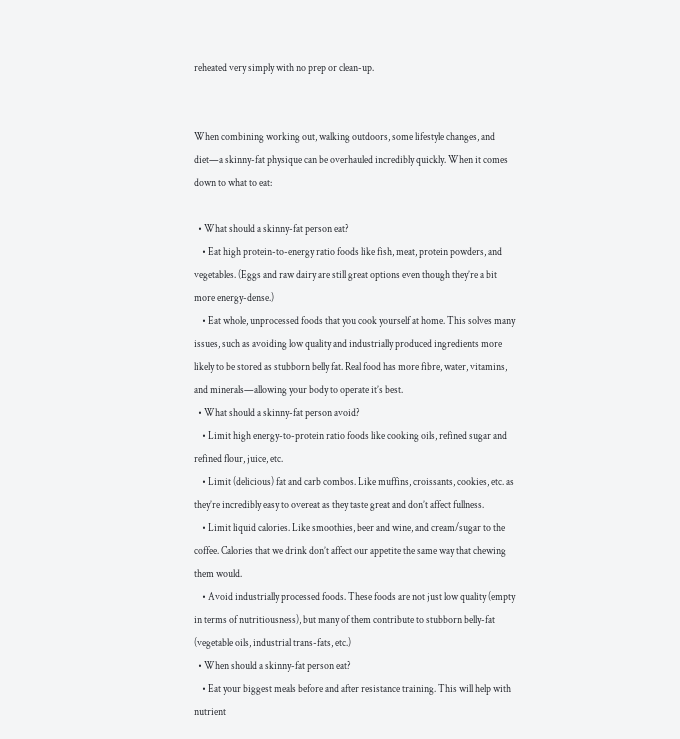reheated very simply with no prep or clean-up.


When combining working out, walking outdoors, some lifestyle changes, and diet—a skinny-fat physique can be overhauled incredibly quickly. When it comes down to what to eat:

  • What should a skinny-fat person eat?
    • Eat high protein-to-energy ratio foods like fish, meat, protein powders, and vegetables. (Eggs and raw dairy are still great options even though they’re a bit more energy-dense.)
    • Eat whole, unprocessed foods that you cook yourself at home. This solves many issues, such as avoiding low quality and industrially produced ingredients more likely to be stored as stubborn belly fat. Real food has more fibre, water, vitamins, and minerals—allowing your body to operate it’s best.
  • What should a skinny-fat person avoid?
    • Limit high energy-to-protein ratio foods like cooking oils, refined sugar and refined flour, juice, etc.
    • Limit (delicious) fat and carb combos. Like muffins, croissants, cookies, etc. as they’re incredibly easy to overeat as they taste great and don’t affect fullness.
    • Limit liquid calories. Like smoothies, beer and wine, and cream/sugar to the coffee. Calories that we drink don’t affect our appetite the same way that chewing them would.
    • Avoid industrially processed foods. These foods are not just low quality (empty in terms of nutritiousness), but many of them contribute to stubborn belly-fat (vegetable oils, industrial trans-fats, etc.)
  • When should a skinny-fat person eat?
    • Eat your biggest meals before and after resistance training. This will help with nutrient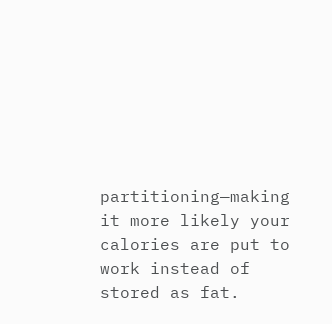partitioning—making it more likely your calories are put to work instead of stored as fat.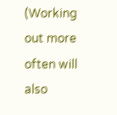(Working out more often will also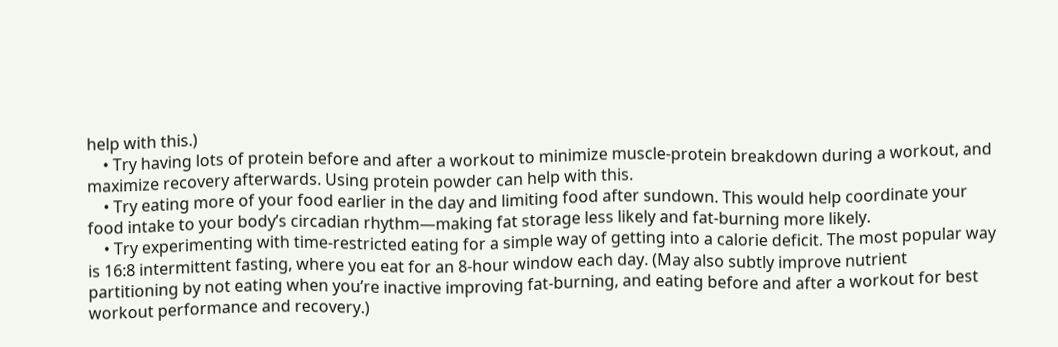help with this.)
    • Try having lots of protein before and after a workout to minimize muscle-protein breakdown during a workout, and maximize recovery afterwards. Using protein powder can help with this.
    • Try eating more of your food earlier in the day and limiting food after sundown. This would help coordinate your food intake to your body’s circadian rhythm—making fat storage less likely and fat-burning more likely.
    • Try experimenting with time-restricted eating for a simple way of getting into a calorie deficit. The most popular way is 16:8 intermittent fasting, where you eat for an 8-hour window each day. (May also subtly improve nutrient partitioning by not eating when you’re inactive improving fat-burning, and eating before and after a workout for best workout performance and recovery.)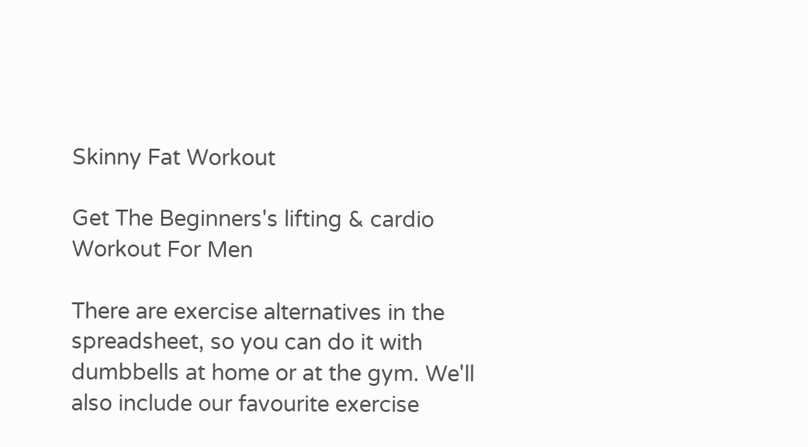Skinny Fat Workout

Get The Beginners's lifting & cardio Workout For Men

There are exercise alternatives in the spreadsheet, so you can do it with dumbbells at home or at the gym. We'll also include our favourite exercise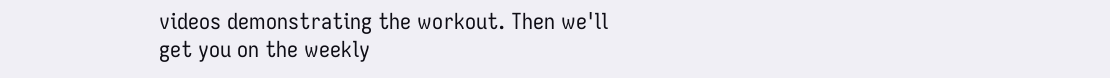videos demonstrating the workout. Then we'll get you on the weekly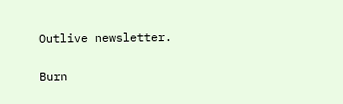Outlive newsletter.

Burn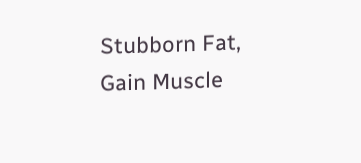Stubborn Fat, Gain Muscle